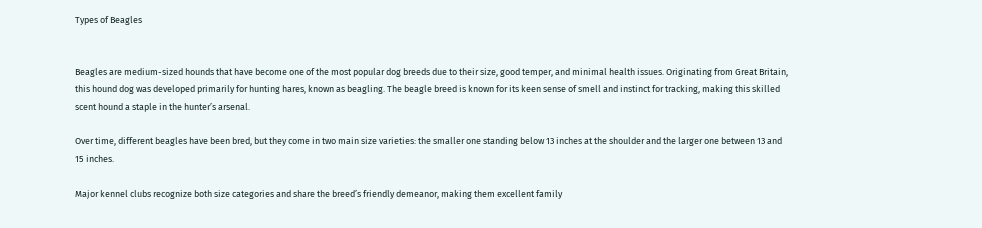Types of Beagles


Beagles are medium-sized hounds that have become one of the most popular dog breeds due to their size, good temper, and minimal health issues. Originating from Great Britain, this hound dog was developed primarily for hunting hares, known as beagling. The beagle breed is known for its keen sense of smell and instinct for tracking, making this skilled scent hound a staple in the hunter’s arsenal.

Over time, different beagles have been bred, but they come in two main size varieties: the smaller one standing below 13 inches at the shoulder and the larger one between 13 and 15 inches.

Major kennel clubs recognize both size categories and share the breed’s friendly demeanor, making them excellent family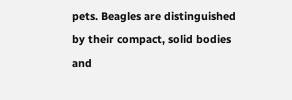pets. Beagles are distinguished by their compact, solid bodies and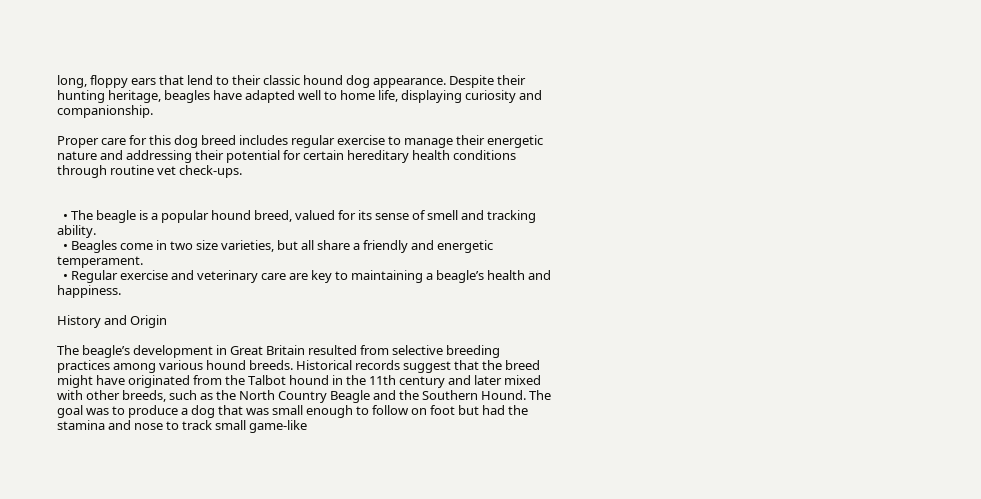long, floppy ears that lend to their classic hound dog appearance. Despite their hunting heritage, beagles have adapted well to home life, displaying curiosity and companionship.

Proper care for this dog breed includes regular exercise to manage their energetic nature and addressing their potential for certain hereditary health conditions through routine vet check-ups.


  • The beagle is a popular hound breed, valued for its sense of smell and tracking ability.
  • Beagles come in two size varieties, but all share a friendly and energetic temperament.
  • Regular exercise and veterinary care are key to maintaining a beagle’s health and happiness.

History and Origin

The beagle’s development in Great Britain resulted from selective breeding practices among various hound breeds. Historical records suggest that the breed might have originated from the Talbot hound in the 11th century and later mixed with other breeds, such as the North Country Beagle and the Southern Hound. The goal was to produce a dog that was small enough to follow on foot but had the stamina and nose to track small game-like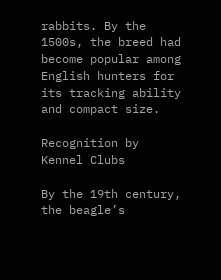rabbits. By the 1500s, the breed had become popular among English hunters for its tracking ability and compact size.

Recognition by Kennel Clubs

By the 19th century, the beagle’s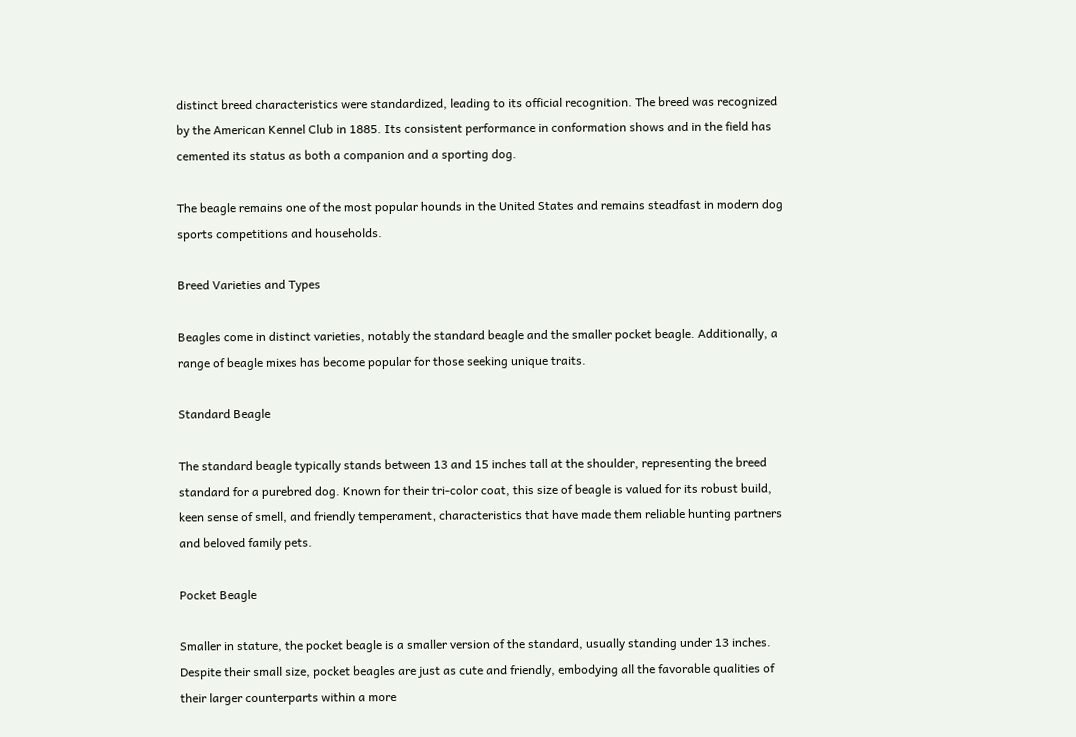distinct breed characteristics were standardized, leading to its official recognition. The breed was recognized by the American Kennel Club in 1885. Its consistent performance in conformation shows and in the field has cemented its status as both a companion and a sporting dog.

The beagle remains one of the most popular hounds in the United States and remains steadfast in modern dog sports competitions and households.

Breed Varieties and Types

Beagles come in distinct varieties, notably the standard beagle and the smaller pocket beagle. Additionally, a range of beagle mixes has become popular for those seeking unique traits.

Standard Beagle

The standard beagle typically stands between 13 and 15 inches tall at the shoulder, representing the breed standard for a purebred dog. Known for their tri-color coat, this size of beagle is valued for its robust build, keen sense of smell, and friendly temperament‚ characteristics that have made them reliable hunting partners and beloved family pets.

Pocket Beagle

Smaller in stature, the pocket beagle is a smaller version of the standard, usually standing under 13 inches. Despite their small size, pocket beagles are just as cute and friendly, embodying all the favorable qualities of their larger counterparts within a more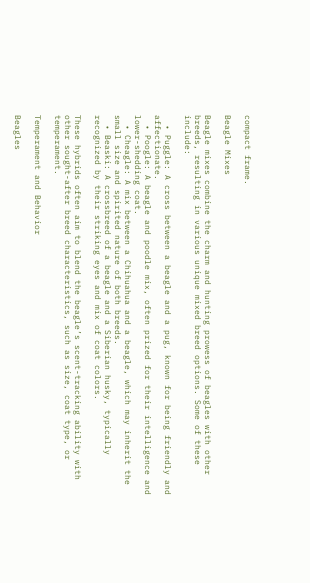compact frame.

Beagle Mixes

Beagle mixes combine the charm and hunting prowess of beagles with other breeds, resulting in various unique mixed breed options. Some of these include:

  • Puggle: A cross between a beagle and a pug, known for being friendly and affectionate.
  • Poogle: A beagle and poodle mix, often prized for their intelligence and lower-shedding coat.
  • Cheagle: A mix between a Chihuahua and a beagle, which may inherit the small size and spirited nature of both breeds.
  • Beaski: A crossbreed of a beagle and a Siberian husky, typically recognized by their striking eyes and mix of coat colors.

These hybrids often aim to blend the beagle’s scent-tracking ability with other sought-after breed characteristics, such as size, coat type, or temperament.

Temperament and Behavior

Beagles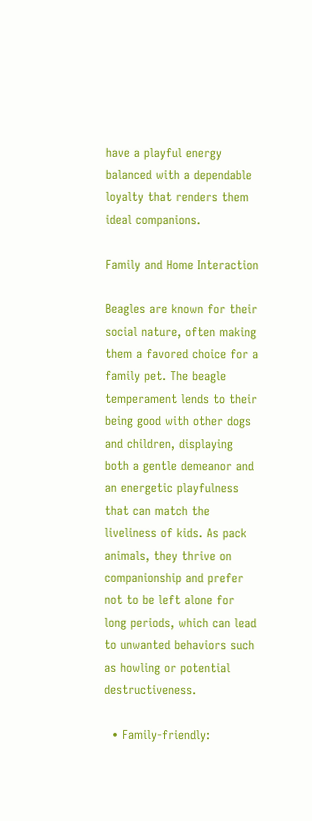have a playful energy balanced with a dependable loyalty that renders them ideal companions.

Family and Home Interaction

Beagles are known for their social nature, often making them a favored choice for a family pet. The beagle temperament lends to their being good with other dogs and children, displaying both a gentle demeanor and an energetic playfulness that can match the liveliness of kids. As pack animals, they thrive on companionship and prefer not to be left alone for long periods, which can lead to unwanted behaviors such as howling or potential destructiveness.

  • Family-friendly: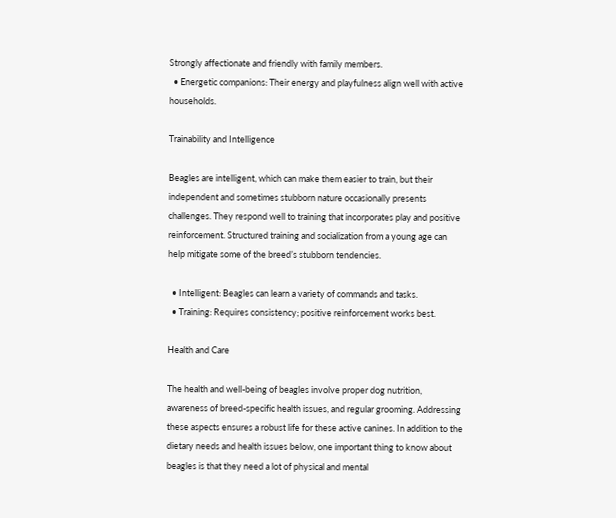Strongly affectionate and friendly with family members.
  • Energetic companions: Their energy and playfulness align well with active households.

Trainability and Intelligence

Beagles are intelligent, which can make them easier to train, but their independent and sometimes stubborn nature occasionally presents challenges. They respond well to training that incorporates play and positive reinforcement. Structured training and socialization from a young age can help mitigate some of the breed’s stubborn tendencies.

  • Intelligent: Beagles can learn a variety of commands and tasks.
  • Training: Requires consistency; positive reinforcement works best.

Health and Care

The health and well-being of beagles involve proper dog nutrition, awareness of breed-specific health issues, and regular grooming. Addressing these aspects ensures a robust life for these active canines. In addition to the dietary needs and health issues below, one important thing to know about beagles is that they need a lot of physical and mental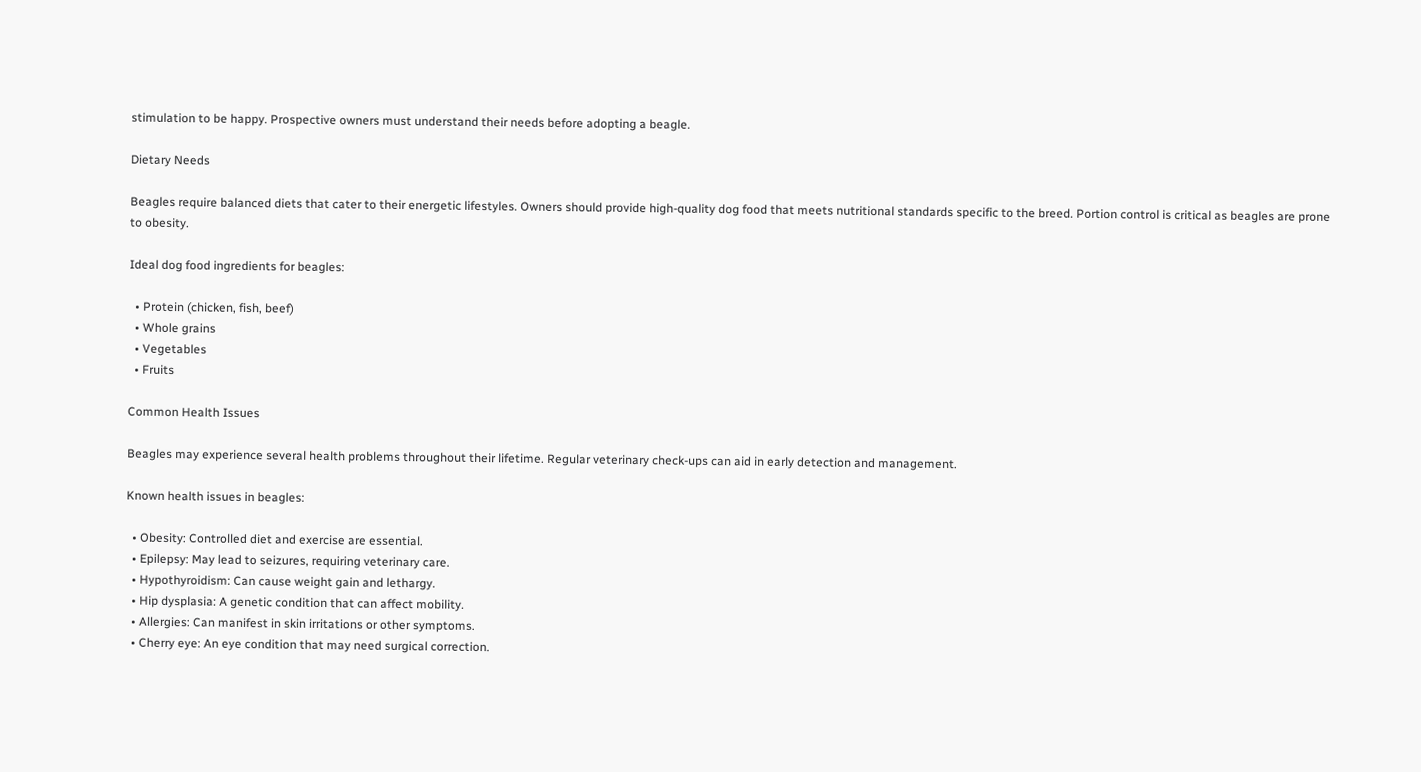stimulation to be happy. Prospective owners must understand their needs before adopting a beagle.

Dietary Needs

Beagles require balanced diets that cater to their energetic lifestyles. Owners should provide high-quality dog food that meets nutritional standards specific to the breed. Portion control is critical as beagles are prone to obesity.

Ideal dog food ingredients for beagles:

  • Protein (chicken, fish, beef)
  • Whole grains
  • Vegetables
  • Fruits

Common Health Issues

Beagles may experience several health problems throughout their lifetime. Regular veterinary check-ups can aid in early detection and management.

Known health issues in beagles:

  • Obesity: Controlled diet and exercise are essential.
  • Epilepsy: May lead to seizures, requiring veterinary care.
  • Hypothyroidism: Can cause weight gain and lethargy.
  • Hip dysplasia: A genetic condition that can affect mobility.
  • Allergies: Can manifest in skin irritations or other symptoms.
  • Cherry eye: An eye condition that may need surgical correction.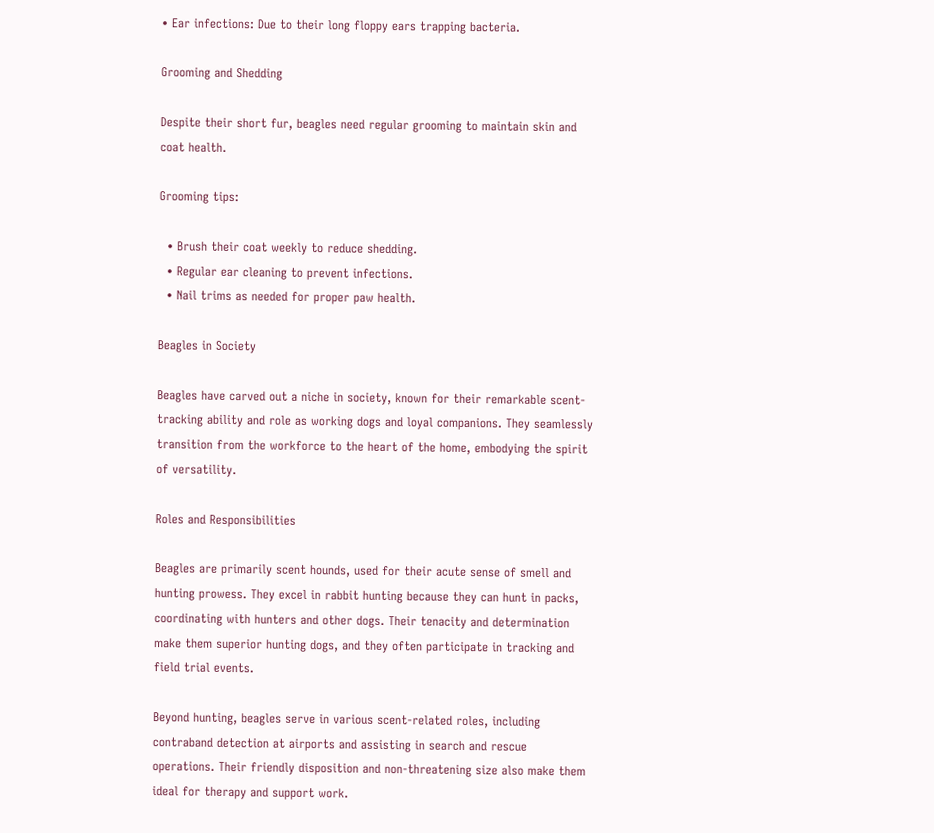• Ear infections: Due to their long floppy ears trapping bacteria.

Grooming and Shedding

Despite their short fur, beagles need regular grooming to maintain skin and coat health.

Grooming tips:

  • Brush their coat weekly to reduce shedding.
  • Regular ear cleaning to prevent infections.
  • Nail trims as needed for proper paw health.

Beagles in Society

Beagles have carved out a niche in society, known for their remarkable scent-tracking ability and role as working dogs and loyal companions. They seamlessly transition from the workforce to the heart of the home, embodying the spirit of versatility.

Roles and Responsibilities

Beagles are primarily scent hounds, used for their acute sense of smell and hunting prowess. They excel in rabbit hunting because they can hunt in packs, coordinating with hunters and other dogs. Their tenacity and determination make them superior hunting dogs, and they often participate in tracking and field trial events.

Beyond hunting, beagles serve in various scent-related roles, including contraband detection at airports and assisting in search and rescue operations. Their friendly disposition and non-threatening size also make them ideal for therapy and support work.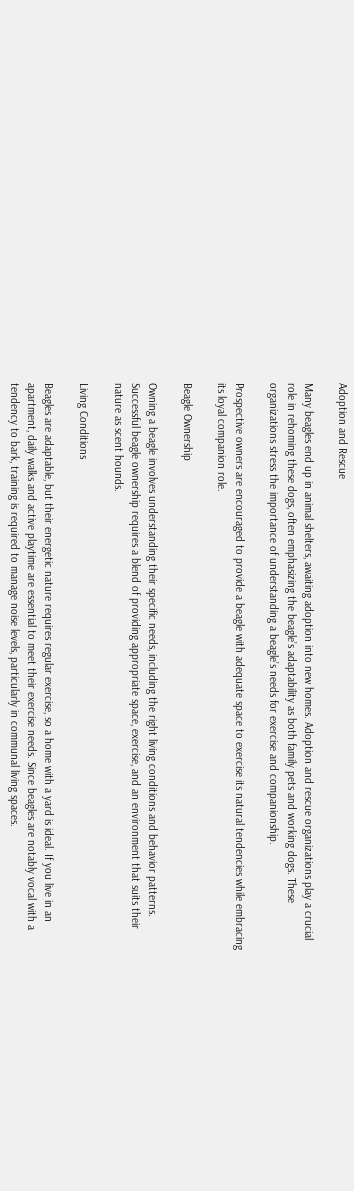Adoption and Rescue

Many beagles end up in animal shelters, awaiting adoption into new homes. Adoption and rescue organizations play a crucial role in rehoming these dogs, often emphasizing the beagle’s adaptability as both family pets and working dogs. These organizations stress the importance of understanding a beagle’s needs for exercise and companionship.

Prospective owners are encouraged to provide a beagle with adequate space to exercise its natural tendencies while embracing its loyal companion role.

Beagle Ownership

Owning a beagle involves understanding their specific needs, including the right living conditions and behavior patterns. Successful beagle ownership requires a blend of providing appropriate space, exercise, and an environment that suits their nature as scent hounds.

Living Conditions

Beagles are adaptable, but their energetic nature requires regular exercise, so a home with a yard is ideal. If you live in an apartment, daily walks and active playtime are essential to meet their exercise needs. Since beagles are notably vocal with a tendency to bark, training is required to manage noise levels, particularly in communal living spaces.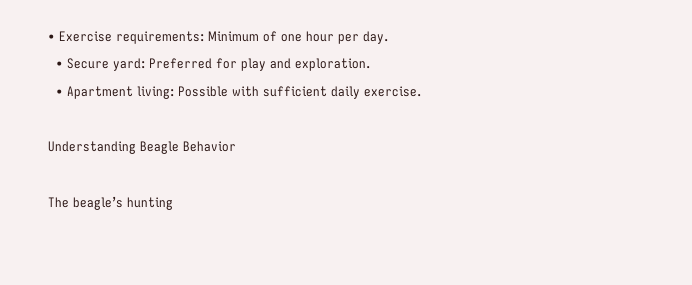• Exercise requirements: Minimum of one hour per day.
  • Secure yard: Preferred for play and exploration.
  • Apartment living: Possible with sufficient daily exercise.

Understanding Beagle Behavior

The beagle’s hunting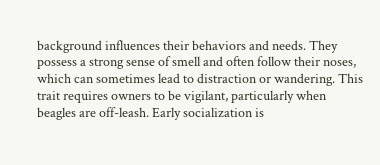background influences their behaviors and needs. They possess a strong sense of smell and often follow their noses, which can sometimes lead to distraction or wandering. This trait requires owners to be vigilant, particularly when beagles are off-leash. Early socialization is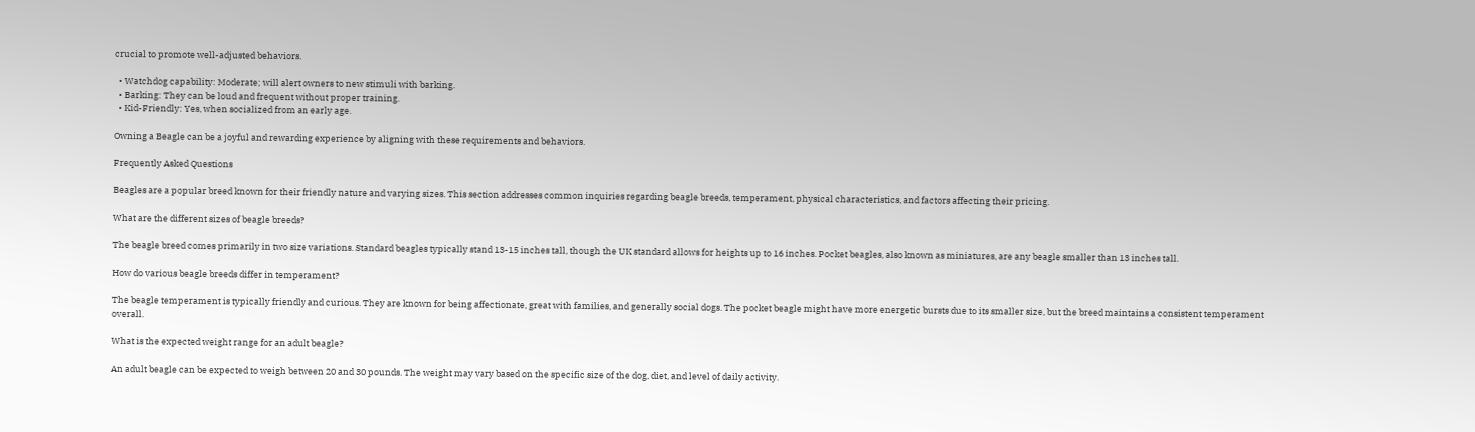crucial to promote well-adjusted behaviors.

  • Watchdog capability: Moderate; will alert owners to new stimuli with barking.
  • Barking: They can be loud and frequent without proper training.
  • Kid-Friendly: Yes, when socialized from an early age.

Owning a Beagle can be a joyful and rewarding experience by aligning with these requirements and behaviors.

Frequently Asked Questions

Beagles are a popular breed known for their friendly nature and varying sizes. This section addresses common inquiries regarding beagle breeds, temperament, physical characteristics, and factors affecting their pricing.

What are the different sizes of beagle breeds?

The beagle breed comes primarily in two size variations. Standard beagles typically stand 13-15 inches tall, though the UK standard allows for heights up to 16 inches. Pocket beagles, also known as miniatures, are any beagle smaller than 13 inches tall.

How do various beagle breeds differ in temperament?

The beagle temperament is typically friendly and curious. They are known for being affectionate, great with families, and generally social dogs. The pocket beagle might have more energetic bursts due to its smaller size, but the breed maintains a consistent temperament overall.

What is the expected weight range for an adult beagle?

An adult beagle can be expected to weigh between 20 and 30 pounds. The weight may vary based on the specific size of the dog, diet, and level of daily activity.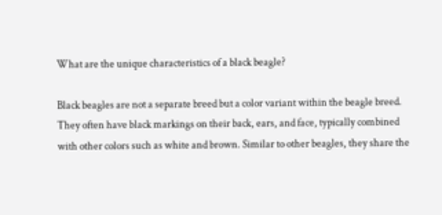What are the unique characteristics of a black beagle?

Black beagles are not a separate breed but a color variant within the beagle breed. They often have black markings on their back, ears, and face, typically combined with other colors such as white and brown. Similar to other beagles, they share the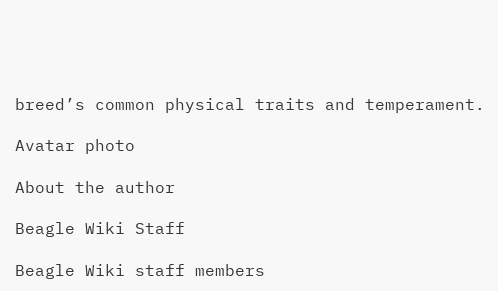breed’s common physical traits and temperament.

Avatar photo

About the author

Beagle Wiki Staff

Beagle Wiki staff members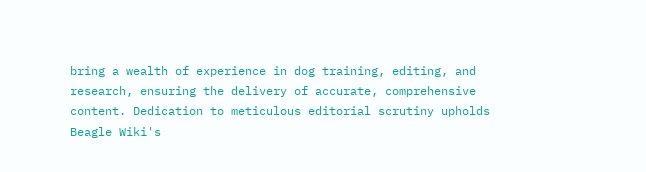bring a wealth of experience in dog training, editing, and research, ensuring the delivery of accurate, comprehensive content. Dedication to meticulous editorial scrutiny upholds Beagle Wiki's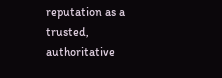reputation as a trusted, authoritative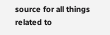source for all things related to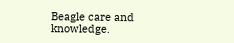Beagle care and knowledge.